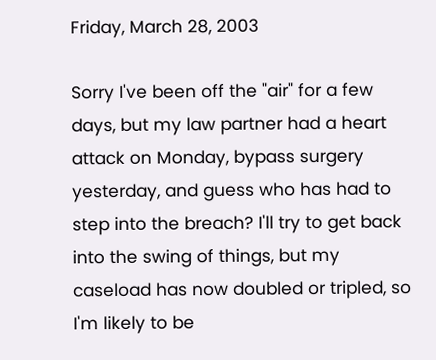Friday, March 28, 2003

Sorry I've been off the "air" for a few days, but my law partner had a heart attack on Monday, bypass surgery yesterday, and guess who has had to step into the breach? I'll try to get back into the swing of things, but my caseload has now doubled or tripled, so I'm likely to be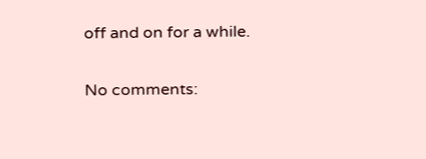off and on for a while.

No comments: